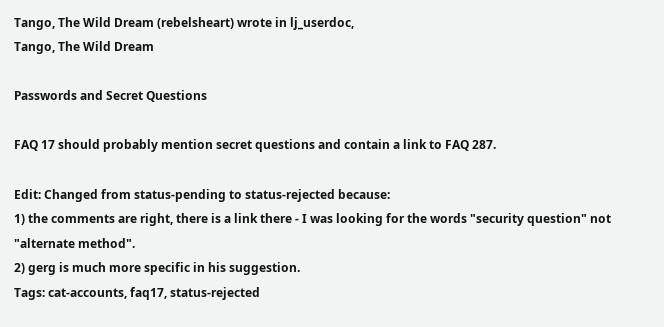Tango, The Wild Dream (rebelsheart) wrote in lj_userdoc,
Tango, The Wild Dream

Passwords and Secret Questions

FAQ 17 should probably mention secret questions and contain a link to FAQ 287.

Edit: Changed from status-pending to status-rejected because:
1) the comments are right, there is a link there - I was looking for the words "security question" not "alternate method".
2) gerg is much more specific in his suggestion.
Tags: cat-accounts, faq17, status-rejected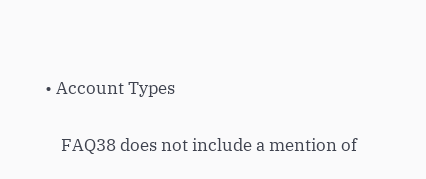• Account Types

    FAQ38 does not include a mention of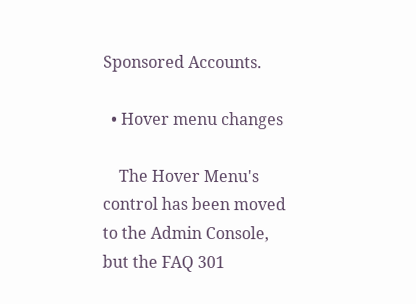Sponsored Accounts.

  • Hover menu changes

    The Hover Menu's control has been moved to the Admin Console, but the FAQ 301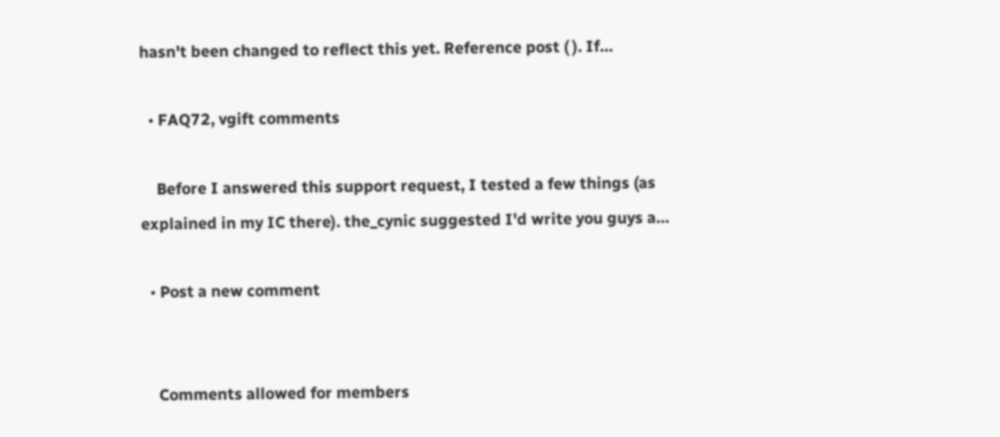hasn't been changed to reflect this yet. Reference post ( ). If…

  • FAQ72, vgift comments

    Before I answered this support request, I tested a few things (as explained in my IC there). the_cynic suggested I'd write you guys a…

  • Post a new comment


    Comments allowed for members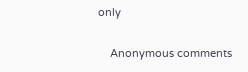only

    Anonymous comments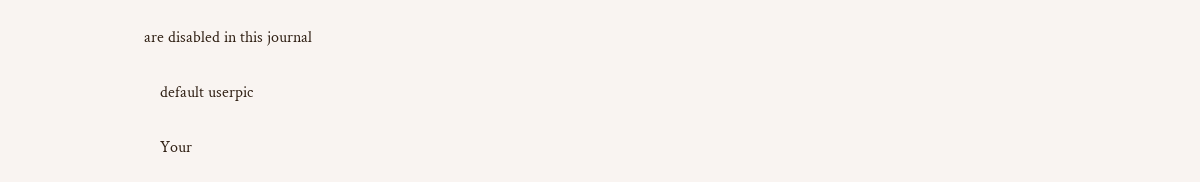are disabled in this journal

    default userpic

    Your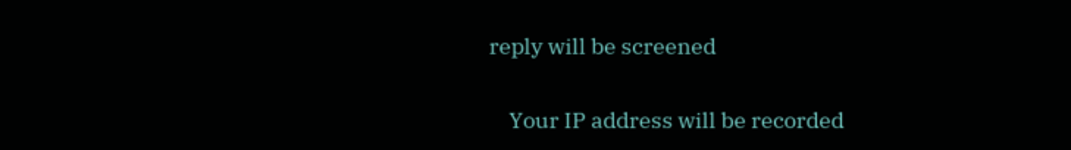reply will be screened

    Your IP address will be recorded